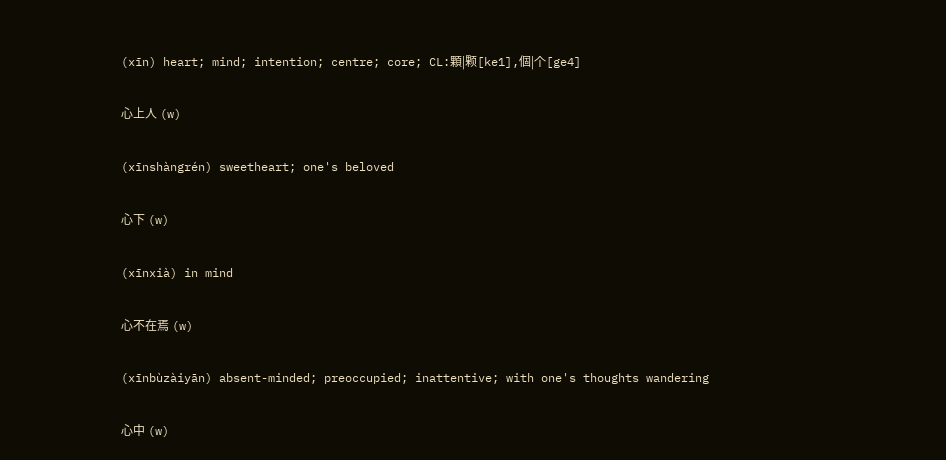(xīn) heart; mind; intention; centre; core; CL:顆|颗[ke1],個|个[ge4]

心上人 (w)

(xīnshàngrén) sweetheart; one's beloved

心下 (w)

(xīnxià) in mind

心不在焉 (w)

(xīnbùzàiyān) absent-minded; preoccupied; inattentive; with one's thoughts wandering

心中 (w)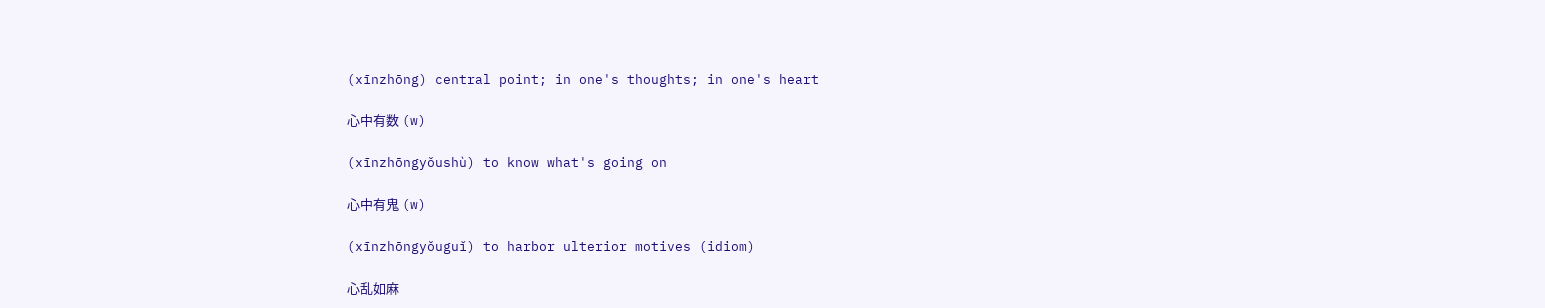(xīnzhōng) central point; in one's thoughts; in one's heart

心中有数 (w)

(xīnzhōngyǒushù) to know what's going on

心中有鬼 (w)

(xīnzhōngyǒuguǐ) to harbor ulterior motives (idiom)

心乱如麻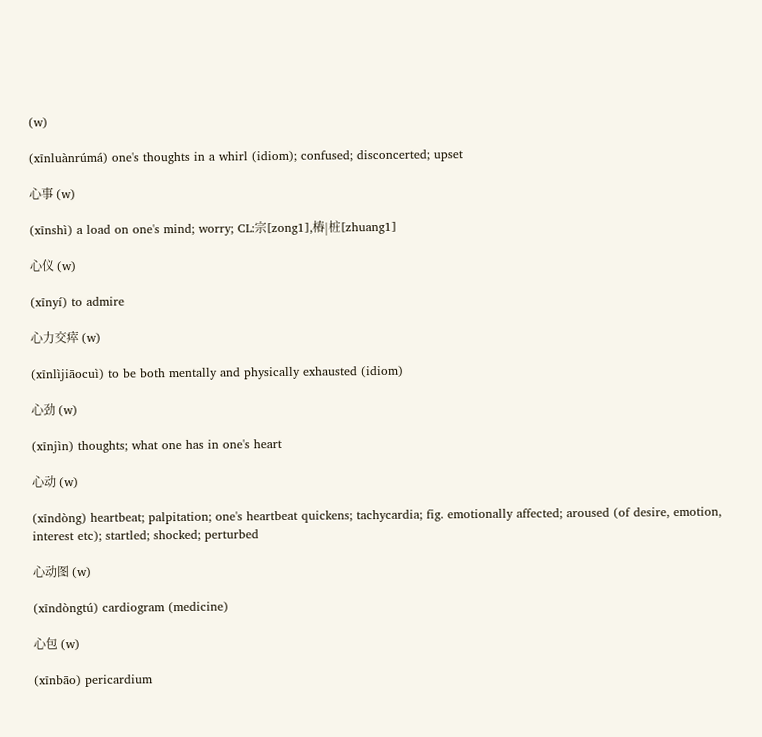(w)

(xīnluànrúmá) one's thoughts in a whirl (idiom); confused; disconcerted; upset

心事 (w)

(xīnshì) a load on one's mind; worry; CL:宗[zong1],樁|桩[zhuang1]

心仪 (w)

(xīnyí) to admire

心力交瘁 (w)

(xīnlìjiāocuì) to be both mentally and physically exhausted (idiom)

心劲 (w)

(xīnjìn) thoughts; what one has in one's heart

心动 (w)

(xīndòng) heartbeat; palpitation; one's heartbeat quickens; tachycardia; fig. emotionally affected; aroused (of desire, emotion, interest etc); startled; shocked; perturbed

心动图 (w)

(xīndòngtú) cardiogram (medicine)

心包 (w)

(xīnbāo) pericardium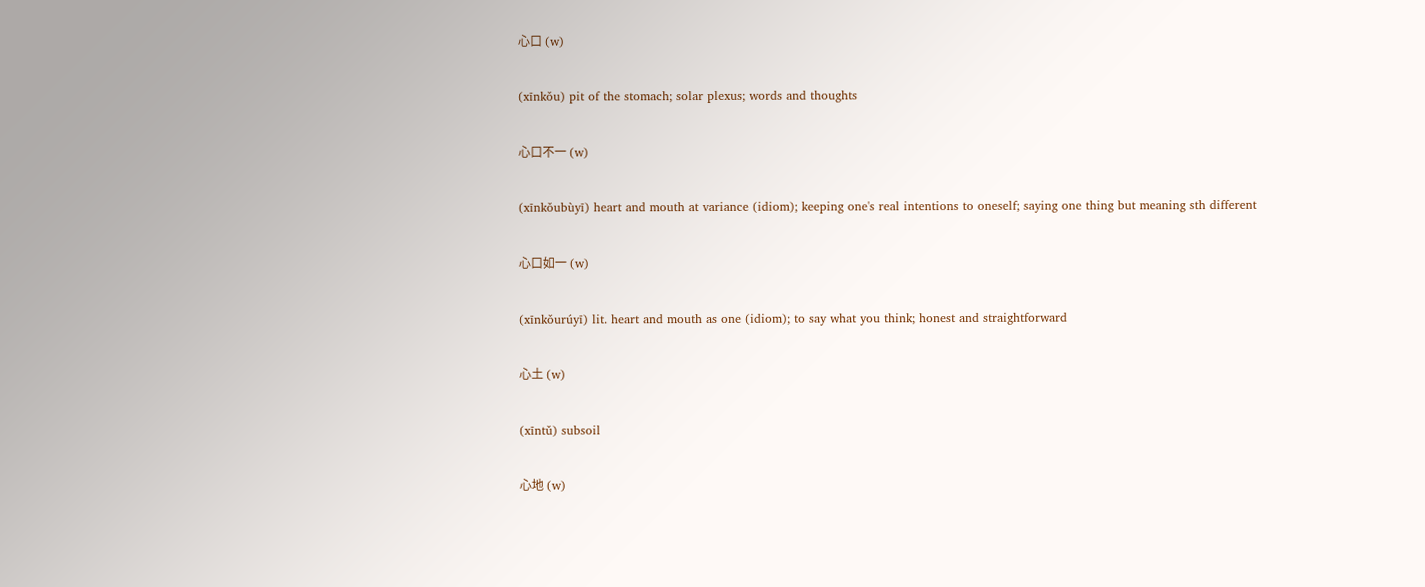心口 (w)

(xīnkǒu) pit of the stomach; solar plexus; words and thoughts

心口不一 (w)

(xīnkǒubùyī) heart and mouth at variance (idiom); keeping one's real intentions to oneself; saying one thing but meaning sth different

心口如一 (w)

(xīnkǒurúyī) lit. heart and mouth as one (idiom); to say what you think; honest and straightforward

心土 (w)

(xīntǔ) subsoil

心地 (w)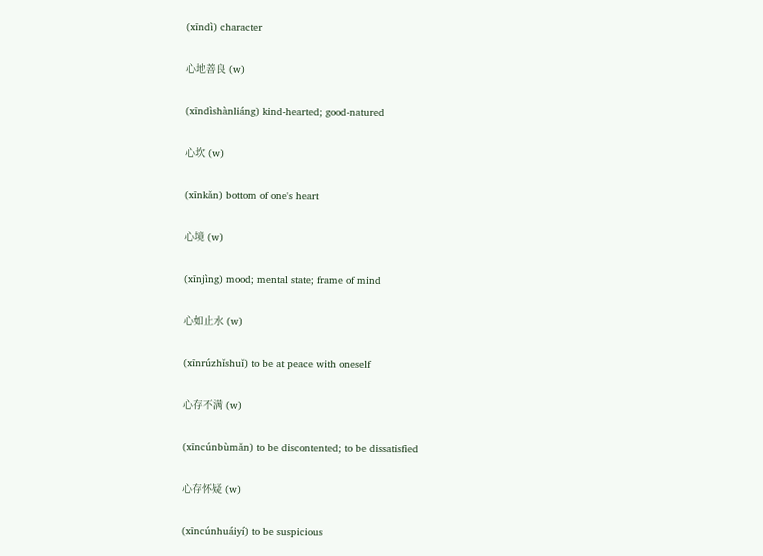(xīndì) character

心地善良 (w)

(xīndìshànliáng) kind-hearted; good-natured

心坎 (w)

(xīnkǎn) bottom of one's heart

心境 (w)

(xīnjìng) mood; mental state; frame of mind

心如止水 (w)

(xīnrúzhǐshuǐ) to be at peace with oneself

心存不满 (w)

(xīncúnbùmǎn) to be discontented; to be dissatisfied

心存怀疑 (w)

(xīncúnhuáiyí) to be suspicious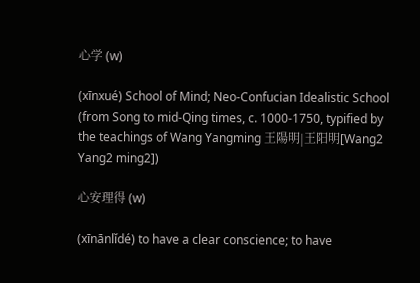心学 (w)

(xīnxué) School of Mind; Neo-Confucian Idealistic School (from Song to mid-Qing times, c. 1000-1750, typified by the teachings of Wang Yangming 王陽明|王阳明[Wang2 Yang2 ming2])

心安理得 (w)

(xīnānlǐdé) to have a clear conscience; to have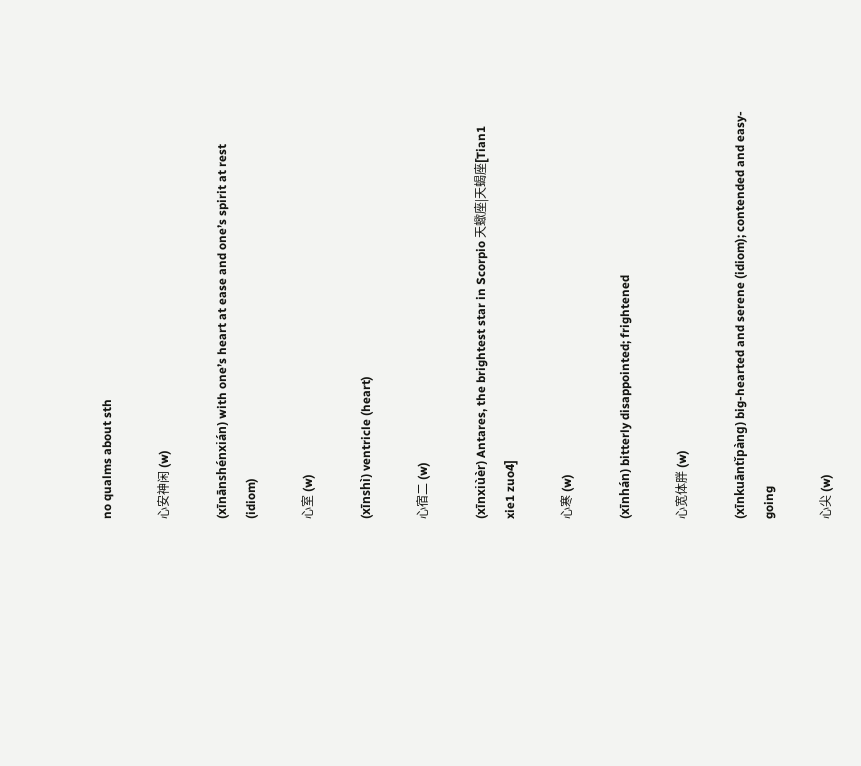no qualms about sth

心安神闲 (w)

(xīnānshénxián) with one’s heart at ease and one’s spirit at rest (idiom)

心室 (w)

(xīnshì) ventricle (heart)

心宿二 (w)

(xīnxiùèr) Antares, the brightest star in Scorpio 天蠍座|天蝎座[Tian1 xie1 zuo4]

心寒 (w)

(xīnhán) bitterly disappointed; frightened

心宽体胖 (w)

(xīnkuāntǐpàng) big-hearted and serene (idiom); contended and easy-going

心尖 (w)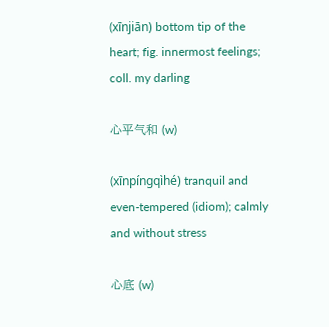(xīnjiān) bottom tip of the heart; fig. innermost feelings; coll. my darling

心平气和 (w)

(xīnpíngqìhé) tranquil and even-tempered (idiom); calmly and without stress

心底 (w)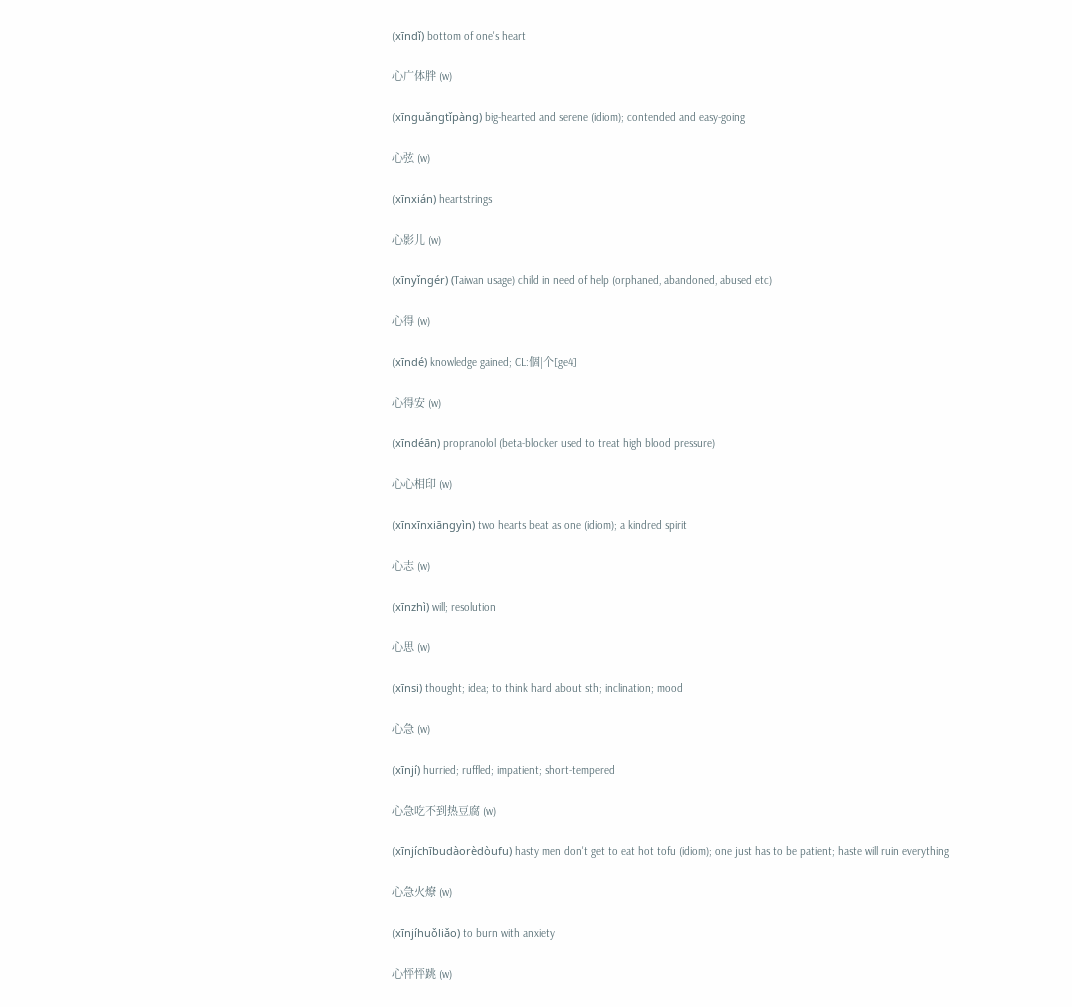(xīndǐ) bottom of one's heart

心广体胖 (w)

(xīnguǎngtǐpàng) big-hearted and serene (idiom); contended and easy-going

心弦 (w)

(xīnxián) heartstrings

心影儿 (w)

(xīnyǐngér) (Taiwan usage) child in need of help (orphaned, abandoned, abused etc)

心得 (w)

(xīndé) knowledge gained; CL:個|个[ge4]

心得安 (w)

(xīndéān) propranolol (beta-blocker used to treat high blood pressure)

心心相印 (w)

(xīnxīnxiāngyìn) two hearts beat as one (idiom); a kindred spirit

心志 (w)

(xīnzhì) will; resolution

心思 (w)

(xīnsi) thought; idea; to think hard about sth; inclination; mood

心急 (w)

(xīnjí) hurried; ruffled; impatient; short-tempered

心急吃不到热豆腐 (w)

(xīnjíchībudàorèdòufu) hasty men don't get to eat hot tofu (idiom); one just has to be patient; haste will ruin everything

心急火燎 (w)

(xīnjíhuǒliǎo) to burn with anxiety

心怦怦跳 (w)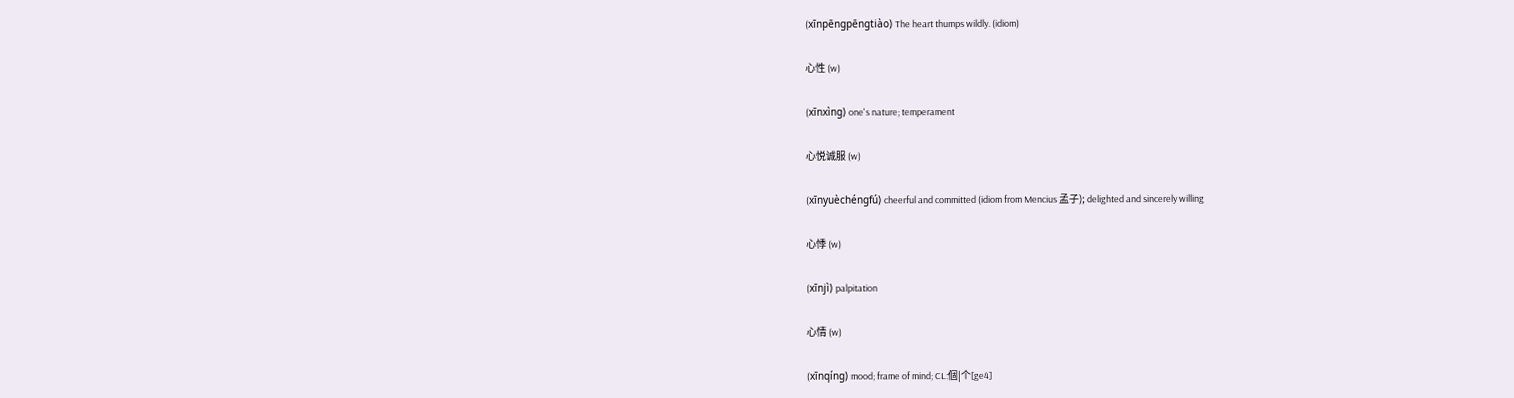(xīnpēngpēngtiào) The heart thumps wildly. (idiom)

心性 (w)

(xīnxìng) one's nature; temperament

心悦诚服 (w)

(xīnyuèchéngfú) cheerful and committed (idiom from Mencius 孟子); delighted and sincerely willing

心悸 (w)

(xīnjì) palpitation

心情 (w)

(xīnqíng) mood; frame of mind; CL:個|个[ge4]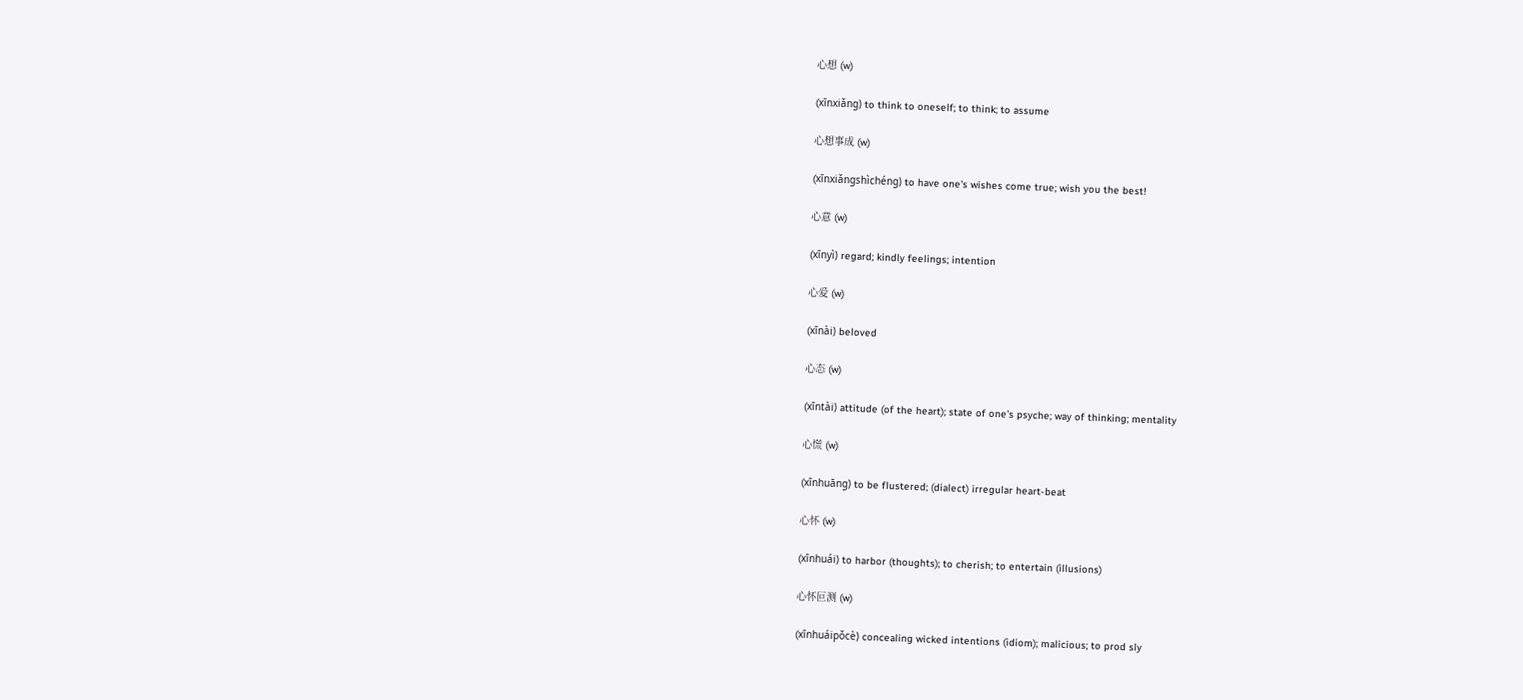心想 (w)

(xīnxiǎng) to think to oneself; to think; to assume

心想事成 (w)

(xīnxiǎngshìchéng) to have one's wishes come true; wish you the best!

心意 (w)

(xīnyì) regard; kindly feelings; intention

心爱 (w)

(xīnài) beloved

心态 (w)

(xīntài) attitude (of the heart); state of one's psyche; way of thinking; mentality

心慌 (w)

(xīnhuāng) to be flustered; (dialect) irregular heart-beat

心怀 (w)

(xīnhuái) to harbor (thoughts); to cherish; to entertain (illusions)

心怀叵测 (w)

(xīnhuáipǒcè) concealing wicked intentions (idiom); malicious; to prod sly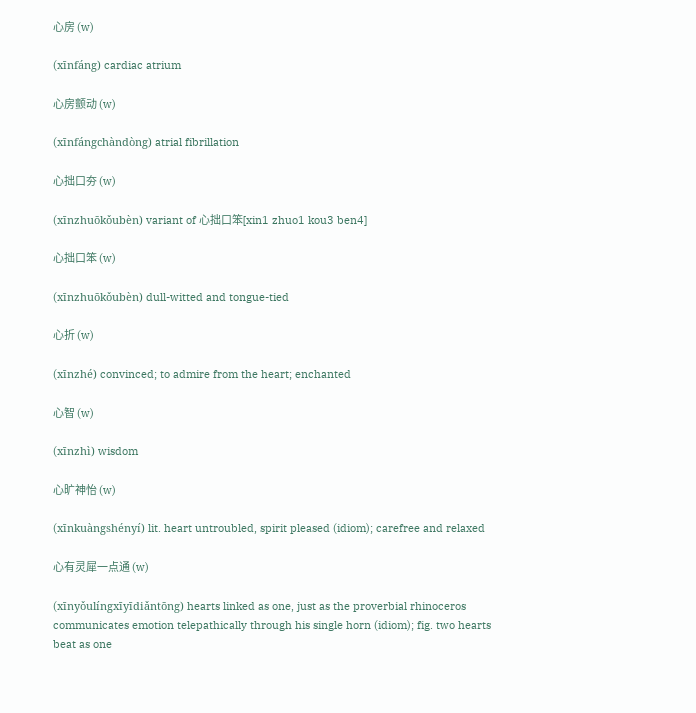心房 (w)

(xīnfáng) cardiac atrium

心房颤动 (w)

(xīnfángchàndòng) atrial fibrillation

心拙口夯 (w)

(xīnzhuōkǒubèn) variant of 心拙口笨[xin1 zhuo1 kou3 ben4]

心拙口笨 (w)

(xīnzhuōkǒubèn) dull-witted and tongue-tied

心折 (w)

(xīnzhé) convinced; to admire from the heart; enchanted

心智 (w)

(xīnzhì) wisdom

心旷神怡 (w)

(xīnkuàngshényí) lit. heart untroubled, spirit pleased (idiom); carefree and relaxed

心有灵犀一点通 (w)

(xīnyǒulíngxīyīdiǎntōng) hearts linked as one, just as the proverbial rhinoceros communicates emotion telepathically through his single horn (idiom); fig. two hearts beat as one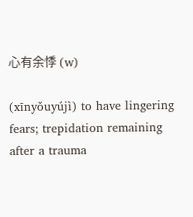心有余悸 (w)

(xīnyǒuyújì) to have lingering fears; trepidation remaining after a trauma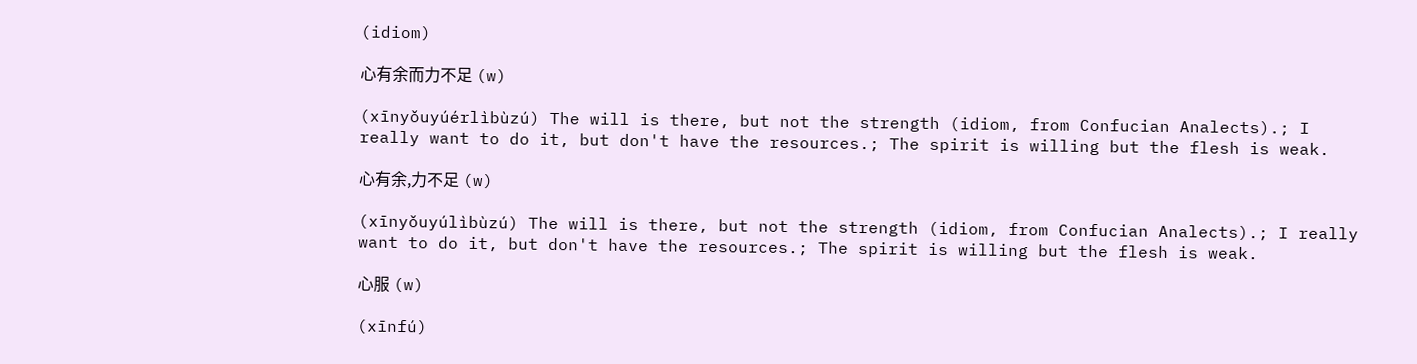(idiom)

心有余而力不足 (w)

(xīnyǒuyúérlìbùzú) The will is there, but not the strength (idiom, from Confucian Analects).; I really want to do it, but don't have the resources.; The spirit is willing but the flesh is weak.

心有余,力不足 (w)

(xīnyǒuyúlìbùzú) The will is there, but not the strength (idiom, from Confucian Analects).; I really want to do it, but don't have the resources.; The spirit is willing but the flesh is weak.

心服 (w)

(xīnfú)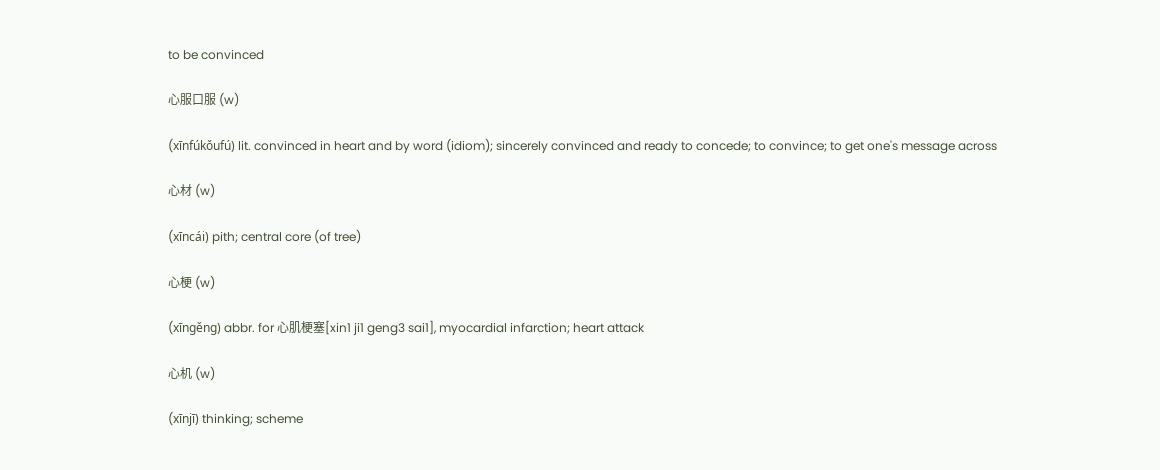to be convinced

心服口服 (w)

(xīnfúkǒufú) lit. convinced in heart and by word (idiom); sincerely convinced and ready to concede; to convince; to get one's message across

心材 (w)

(xīncái) pith; central core (of tree)

心梗 (w)

(xīngěng) abbr. for 心肌梗塞[xin1 ji1 geng3 sai1], myocardial infarction; heart attack

心机 (w)

(xīnjī) thinking; scheme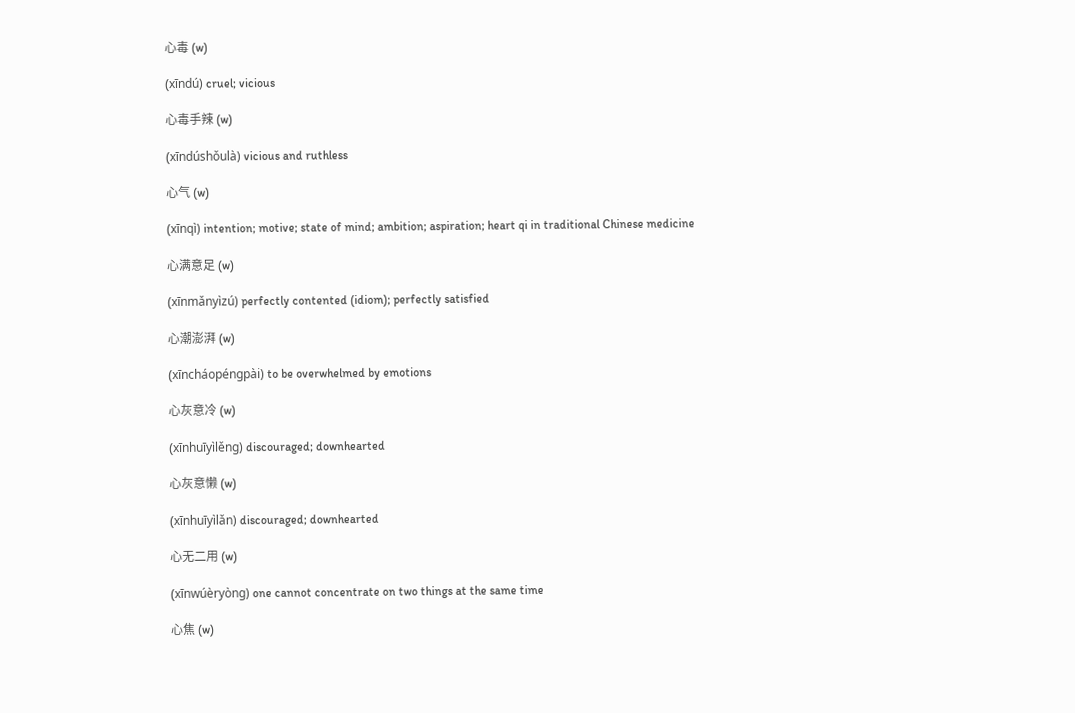心毒 (w)

(xīndú) cruel; vicious

心毒手辣 (w)

(xīndúshǒulà) vicious and ruthless

心气 (w)

(xīnqì) intention; motive; state of mind; ambition; aspiration; heart qi in traditional Chinese medicine

心满意足 (w)

(xīnmǎnyìzú) perfectly contented (idiom); perfectly satisfied

心潮澎湃 (w)

(xīncháopéngpài) to be overwhelmed by emotions

心灰意冷 (w)

(xīnhuīyìlěng) discouraged; downhearted

心灰意懒 (w)

(xīnhuīyìlǎn) discouraged; downhearted

心无二用 (w)

(xīnwúèryòng) one cannot concentrate on two things at the same time

心焦 (w)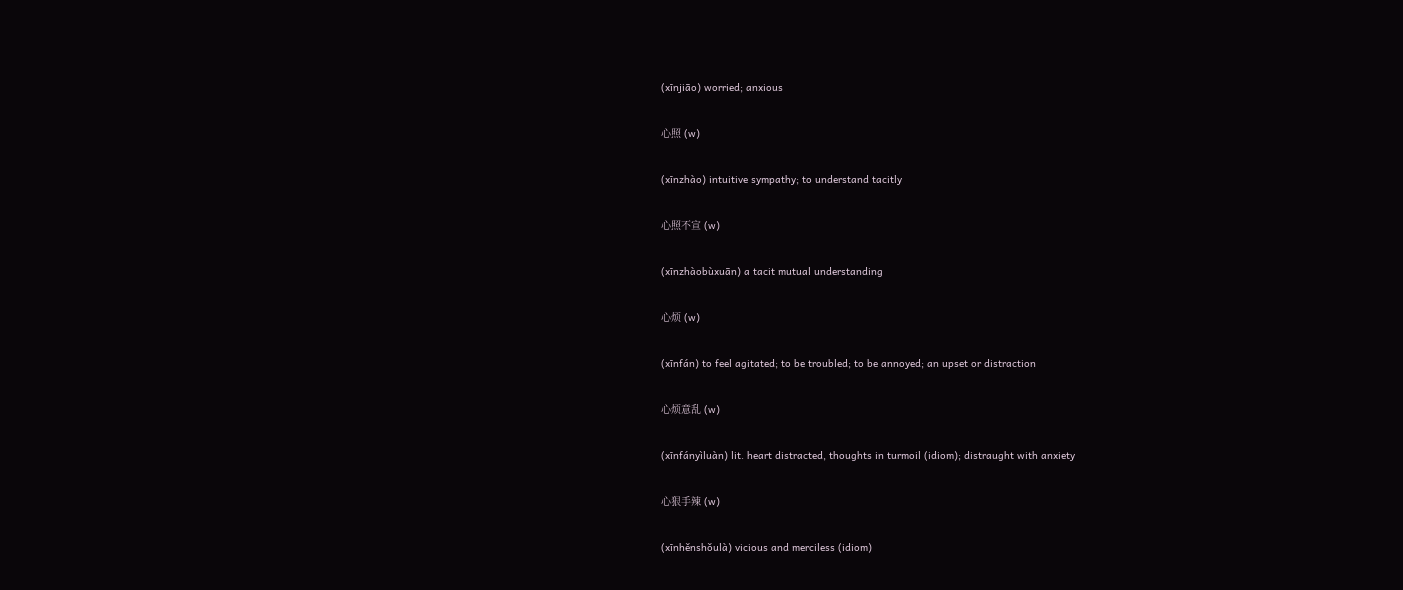(xīnjiāo) worried; anxious

心照 (w)

(xīnzhào) intuitive sympathy; to understand tacitly

心照不宣 (w)

(xīnzhàobùxuān) a tacit mutual understanding

心烦 (w)

(xīnfán) to feel agitated; to be troubled; to be annoyed; an upset or distraction

心烦意乱 (w)

(xīnfányìluàn) lit. heart distracted, thoughts in turmoil (idiom); distraught with anxiety

心狠手辣 (w)

(xīnhěnshǒulà) vicious and merciless (idiom)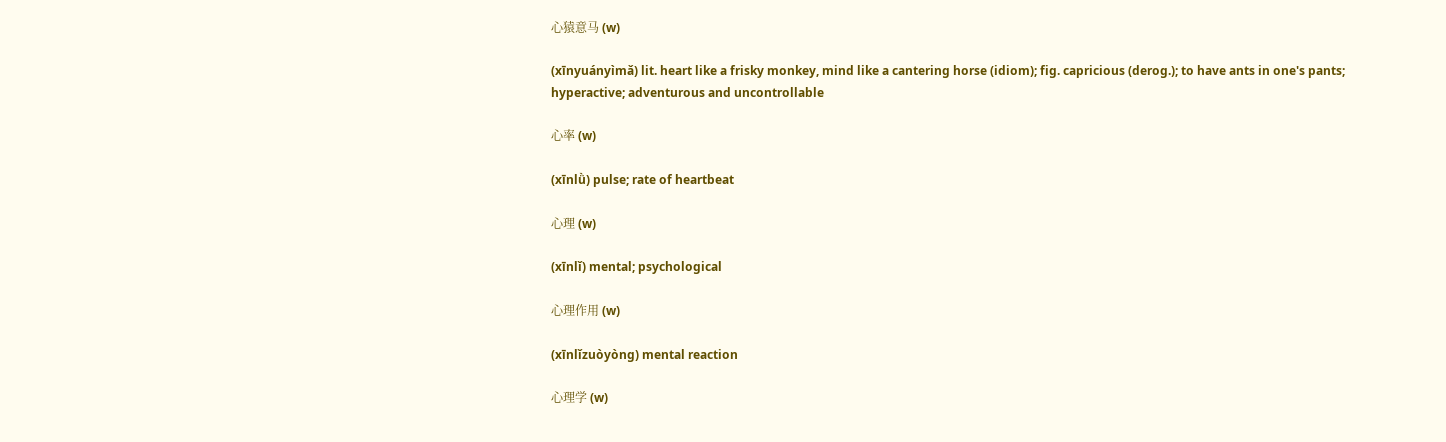心猿意马 (w)

(xīnyuányìmǎ) lit. heart like a frisky monkey, mind like a cantering horse (idiom); fig. capricious (derog.); to have ants in one's pants; hyperactive; adventurous and uncontrollable

心率 (w)

(xīnlǜ) pulse; rate of heartbeat

心理 (w)

(xīnlǐ) mental; psychological

心理作用 (w)

(xīnlǐzuòyòng) mental reaction

心理学 (w)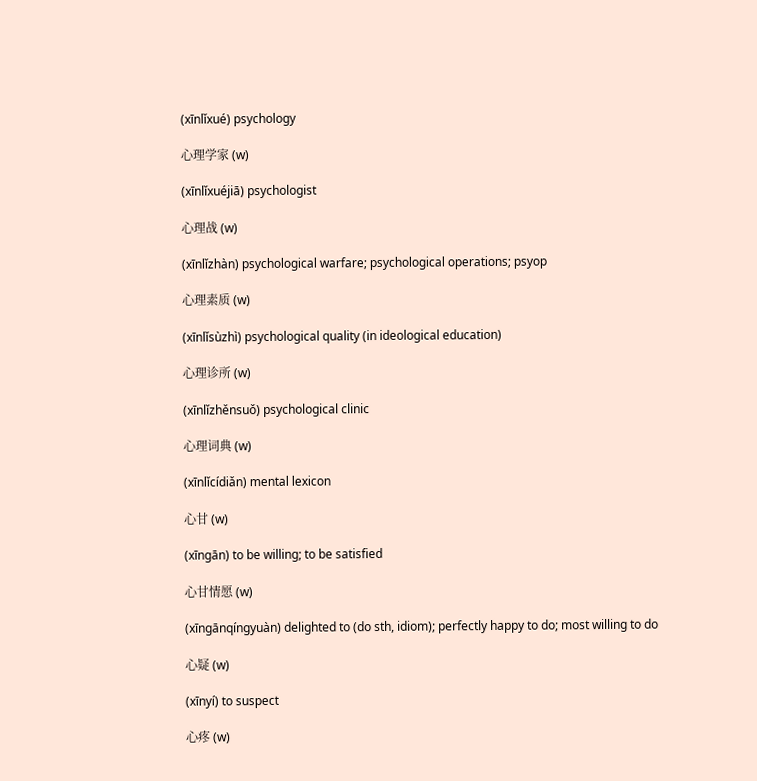(xīnlǐxué) psychology

心理学家 (w)

(xīnlǐxuéjiā) psychologist

心理战 (w)

(xīnlǐzhàn) psychological warfare; psychological operations; psyop

心理素质 (w)

(xīnlǐsùzhì) psychological quality (in ideological education)

心理诊所 (w)

(xīnlǐzhěnsuǒ) psychological clinic

心理词典 (w)

(xīnlǐcídiǎn) mental lexicon

心甘 (w)

(xīngān) to be willing; to be satisfied

心甘情愿 (w)

(xīngānqíngyuàn) delighted to (do sth, idiom); perfectly happy to do; most willing to do

心疑 (w)

(xīnyí) to suspect

心疼 (w)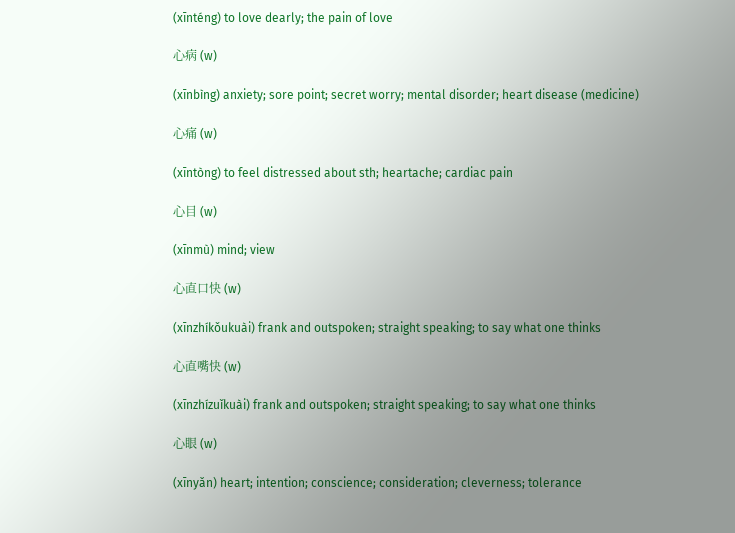(xīnténg) to love dearly; the pain of love

心病 (w)

(xīnbìng) anxiety; sore point; secret worry; mental disorder; heart disease (medicine)

心痛 (w)

(xīntòng) to feel distressed about sth; heartache; cardiac pain

心目 (w)

(xīnmù) mind; view

心直口快 (w)

(xīnzhíkǒukuài) frank and outspoken; straight speaking; to say what one thinks

心直嘴快 (w)

(xīnzhízuǐkuài) frank and outspoken; straight speaking; to say what one thinks

心眼 (w)

(xīnyǎn) heart; intention; conscience; consideration; cleverness; tolerance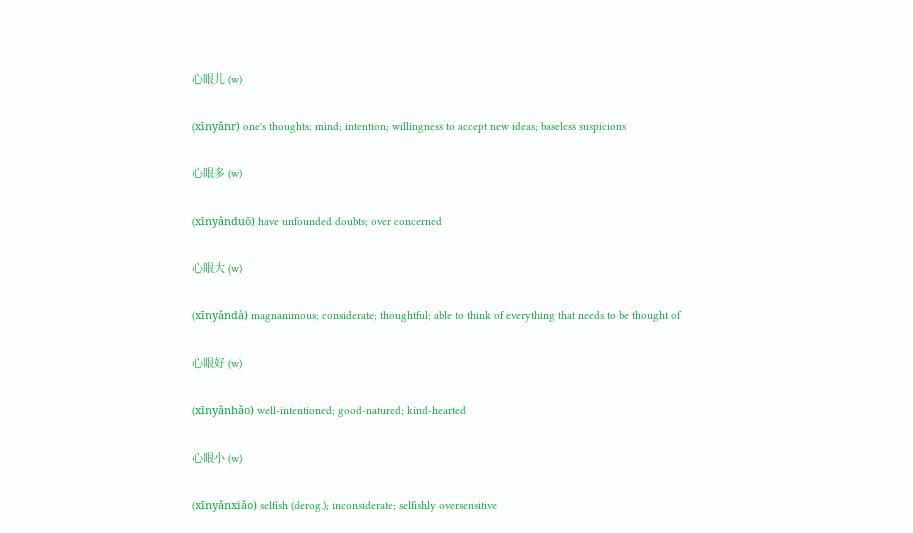心眼儿 (w)

(xīnyǎnr) one's thoughts; mind; intention; willingness to accept new ideas; baseless suspicions

心眼多 (w)

(xīnyǎnduō) have unfounded doubts; over concerned

心眼大 (w)

(xīnyǎndà) magnanimous; considerate; thoughtful; able to think of everything that needs to be thought of

心眼好 (w)

(xīnyǎnhǎo) well-intentioned; good-natured; kind-hearted

心眼小 (w)

(xīnyǎnxiǎo) selfish (derog.); inconsiderate; selfishly oversensitive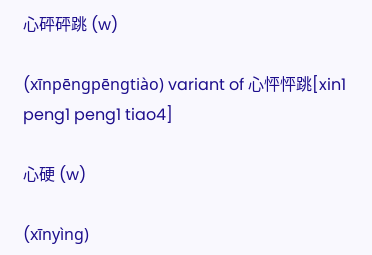心砰砰跳 (w)

(xīnpēngpēngtiào) variant of 心怦怦跳[xin1 peng1 peng1 tiao4]

心硬 (w)

(xīnyìng)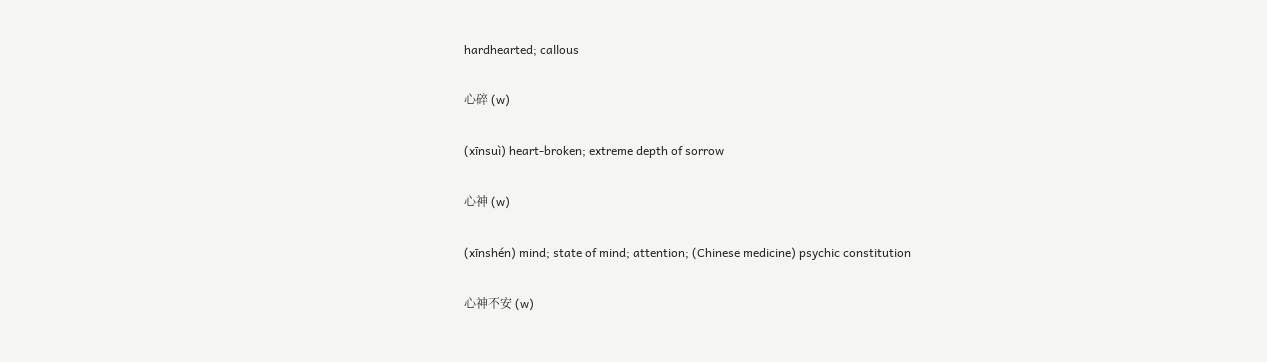hardhearted; callous

心碎 (w)

(xīnsuì) heart-broken; extreme depth of sorrow

心神 (w)

(xīnshén) mind; state of mind; attention; (Chinese medicine) psychic constitution

心神不安 (w)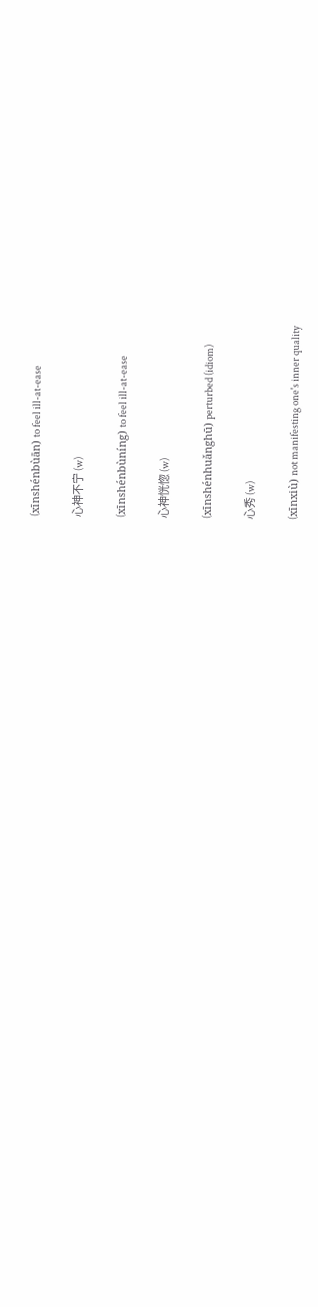(xīnshénbùān) to feel ill-at-ease

心神不宁 (w)

(xīnshénbùníng) to feel ill-at-ease

心神恍惚 (w)

(xīnshénhuǎnghū) perturbed (idiom)

心秀 (w)

(xīnxiù) not manifesting one's inner quality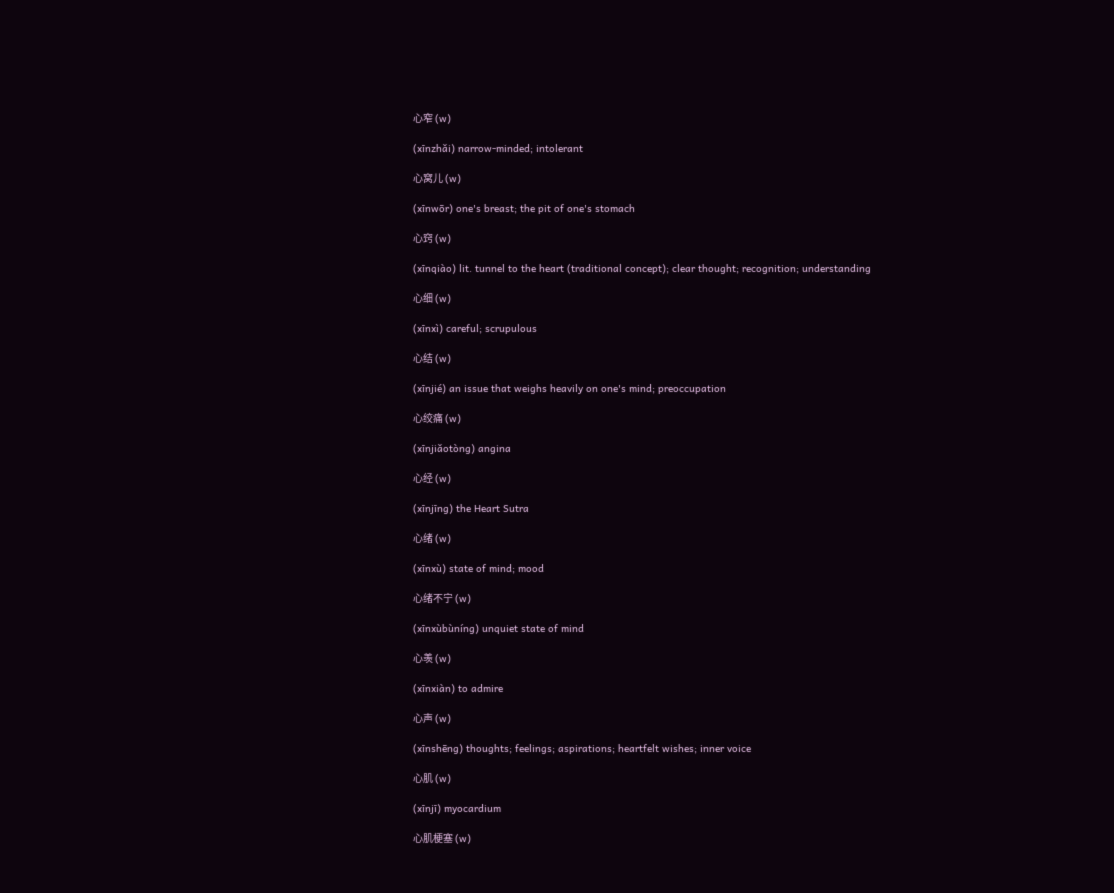心窄 (w)

(xīnzhǎi) narrow-minded; intolerant

心窝儿 (w)

(xīnwōr) one's breast; the pit of one's stomach

心窍 (w)

(xīnqiào) lit. tunnel to the heart (traditional concept); clear thought; recognition; understanding

心细 (w)

(xīnxì) careful; scrupulous

心结 (w)

(xīnjié) an issue that weighs heavily on one's mind; preoccupation

心绞痛 (w)

(xīnjiǎotòng) angina

心经 (w)

(xīnjīng) the Heart Sutra

心绪 (w)

(xīnxù) state of mind; mood

心绪不宁 (w)

(xīnxùbùníng) unquiet state of mind

心羡 (w)

(xīnxiàn) to admire

心声 (w)

(xīnshēng) thoughts; feelings; aspirations; heartfelt wishes; inner voice

心肌 (w)

(xīnjī) myocardium

心肌梗塞 (w)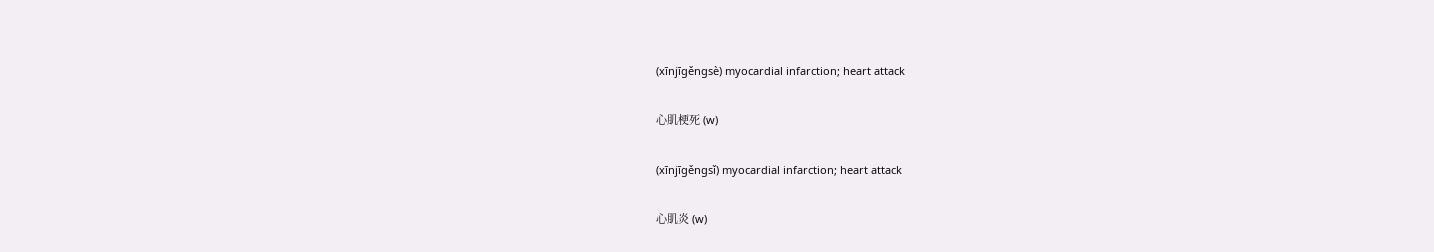(xīnjīgěngsè) myocardial infarction; heart attack

心肌梗死 (w)

(xīnjīgěngsǐ) myocardial infarction; heart attack

心肌炎 (w)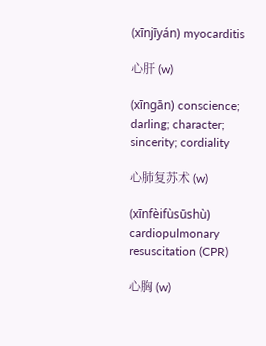(xīnjīyán) myocarditis

心肝 (w)

(xīngān) conscience; darling; character; sincerity; cordiality

心肺复苏术 (w)

(xīnfèifùsūshù) cardiopulmonary resuscitation (CPR)

心胸 (w)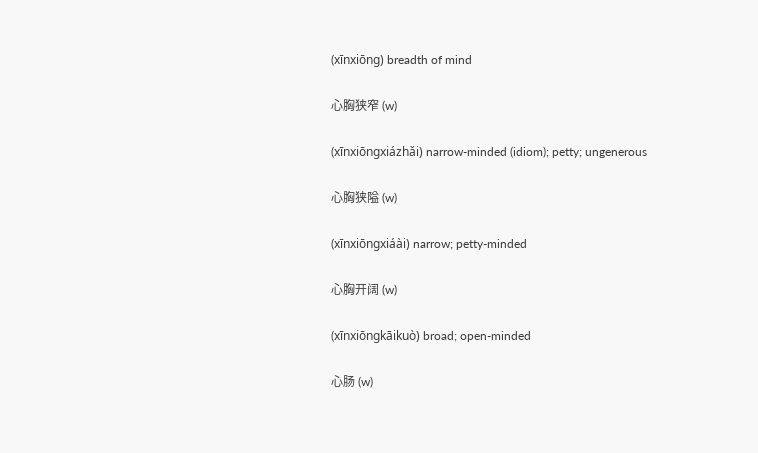(xīnxiōng) breadth of mind

心胸狭窄 (w)

(xīnxiōngxiázhǎi) narrow-minded (idiom); petty; ungenerous

心胸狭隘 (w)

(xīnxiōngxiáài) narrow; petty-minded

心胸开阔 (w)

(xīnxiōngkāikuò) broad; open-minded

心肠 (w)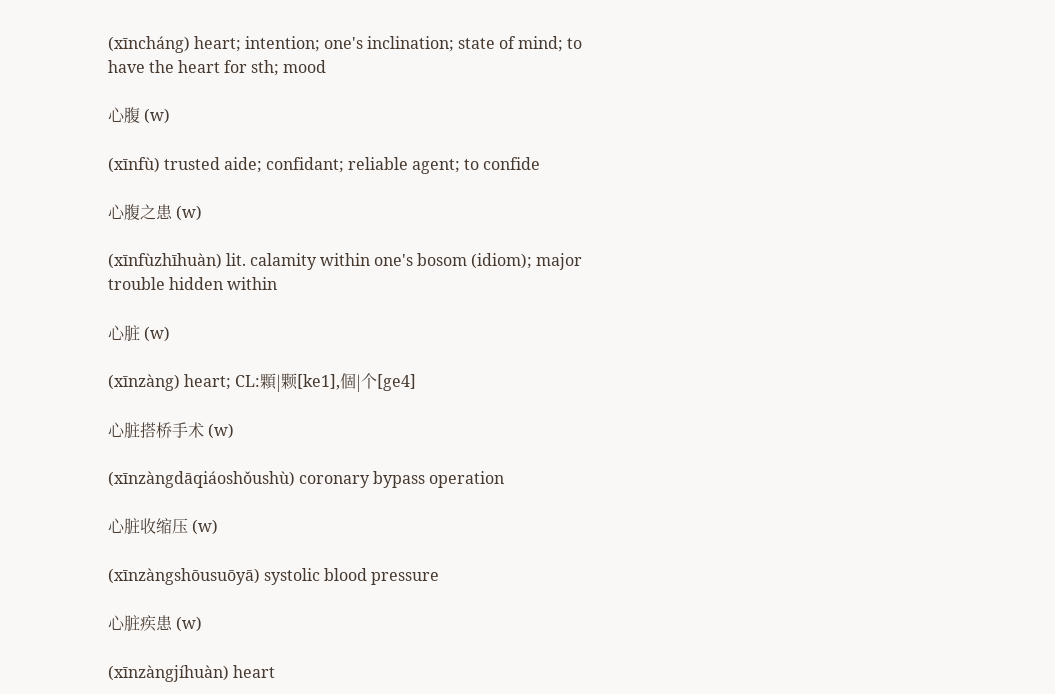(xīncháng) heart; intention; one's inclination; state of mind; to have the heart for sth; mood

心腹 (w)

(xīnfù) trusted aide; confidant; reliable agent; to confide

心腹之患 (w)

(xīnfùzhīhuàn) lit. calamity within one's bosom (idiom); major trouble hidden within

心脏 (w)

(xīnzàng) heart; CL:顆|颗[ke1],個|个[ge4]

心脏搭桥手术 (w)

(xīnzàngdāqiáoshǒushù) coronary bypass operation

心脏收缩压 (w)

(xīnzàngshōusuōyā) systolic blood pressure

心脏疾患 (w)

(xīnzàngjíhuàn) heart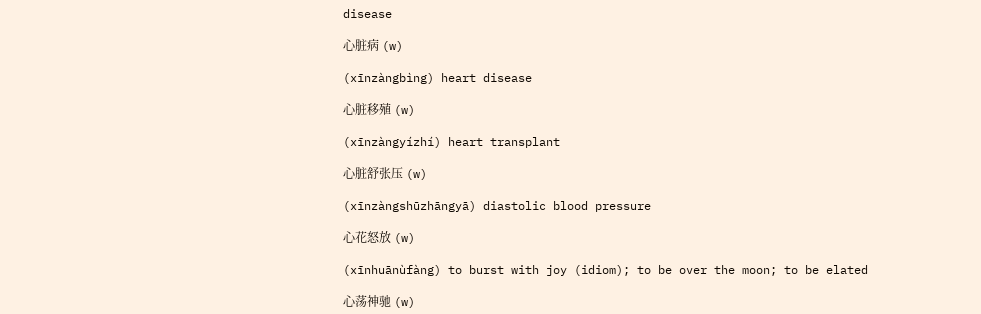disease

心脏病 (w)

(xīnzàngbìng) heart disease

心脏移殖 (w)

(xīnzàngyízhí) heart transplant

心脏舒张压 (w)

(xīnzàngshūzhāngyā) diastolic blood pressure

心花怒放 (w)

(xīnhuānùfàng) to burst with joy (idiom); to be over the moon; to be elated

心荡神驰 (w)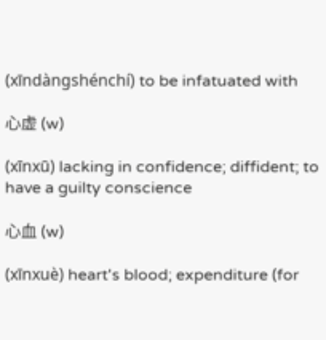(xīndàngshénchí) to be infatuated with

心虚 (w)

(xīnxū) lacking in confidence; diffident; to have a guilty conscience

心血 (w)

(xīnxuè) heart's blood; expenditure (for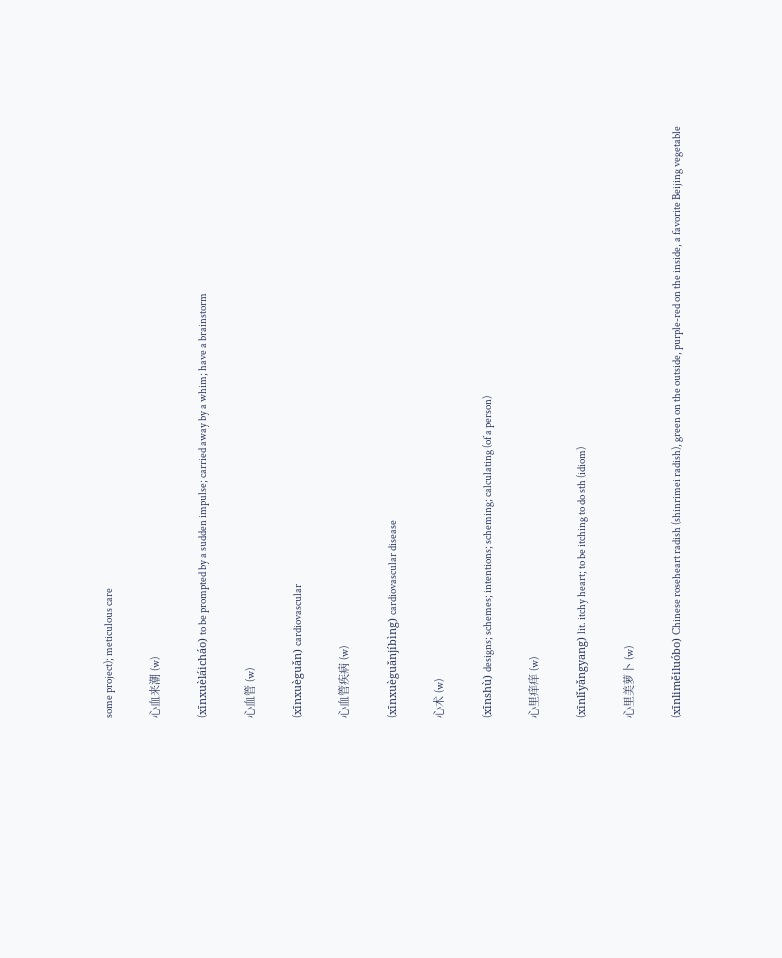some project); meticulous care

心血来潮 (w)

(xīnxuèláicháo) to be prompted by a sudden impulse; carried away by a whim; have a brainstorm

心血管 (w)

(xīnxuèguǎn) cardiovascular

心血管疾病 (w)

(xīnxuèguǎnjíbìng) cardiovascular disease

心术 (w)

(xīnshù) designs; schemes; intentions; scheming; calculating (of a person)

心里痒痒 (w)

(xīnlǐyǎngyang) lit. itchy heart; to be itching to do sth (idiom)

心里美萝卜 (w)

(xīnliměiluóbo) Chinese roseheart radish (shinrimei radish), green on the outside, purple-red on the inside, a favorite Beijing vegetable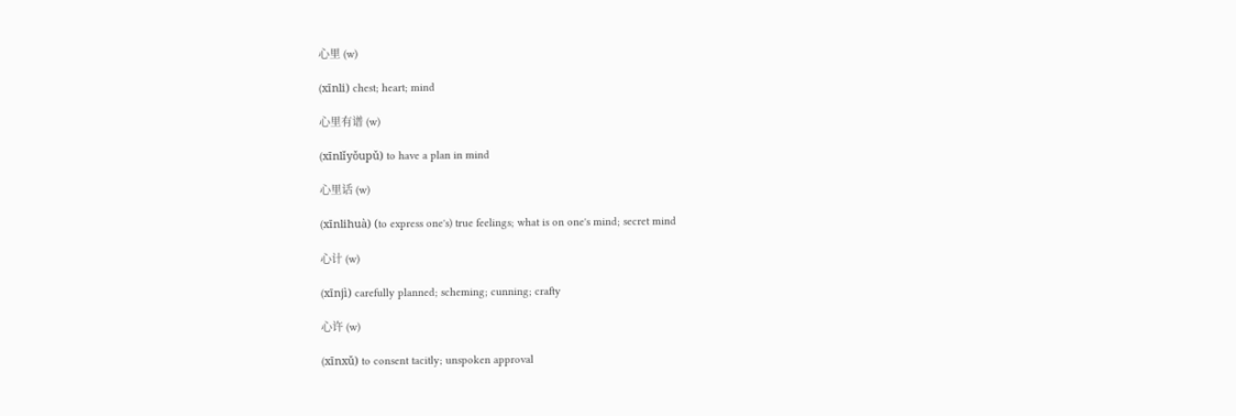心里 (w)

(xīnli) chest; heart; mind

心里有谱 (w)

(xīnlǐyǒupǔ) to have a plan in mind

心里话 (w)

(xīnlihuà) (to express one's) true feelings; what is on one's mind; secret mind

心计 (w)

(xīnjì) carefully planned; scheming; cunning; crafty

心许 (w)

(xīnxǔ) to consent tacitly; unspoken approval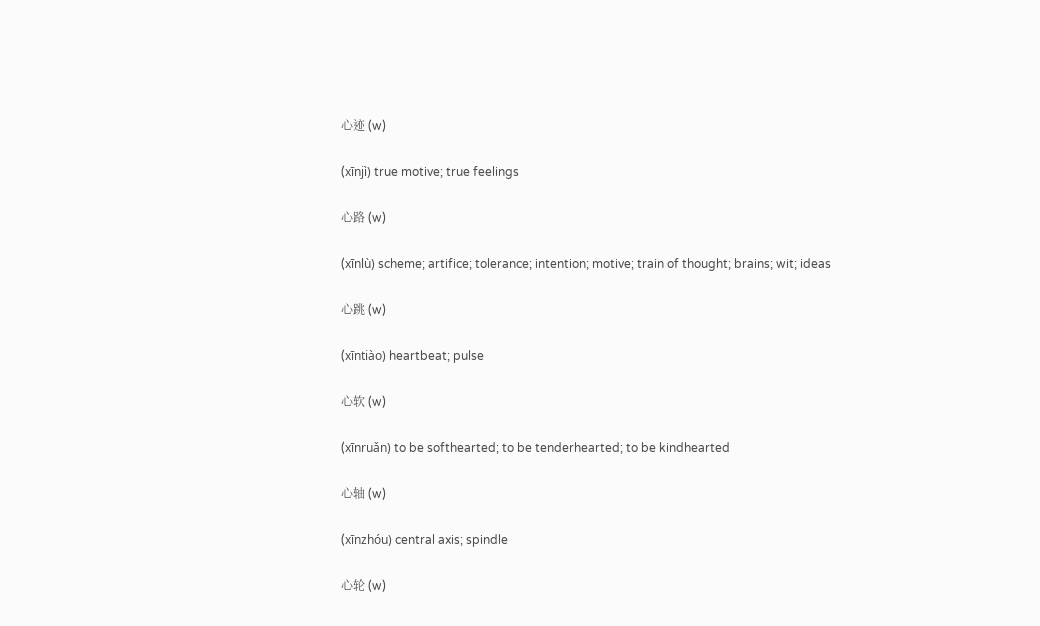心迹 (w)

(xīnjì) true motive; true feelings

心路 (w)

(xīnlù) scheme; artifice; tolerance; intention; motive; train of thought; brains; wit; ideas

心跳 (w)

(xīntiào) heartbeat; pulse

心软 (w)

(xīnruǎn) to be softhearted; to be tenderhearted; to be kindhearted

心轴 (w)

(xīnzhóu) central axis; spindle

心轮 (w)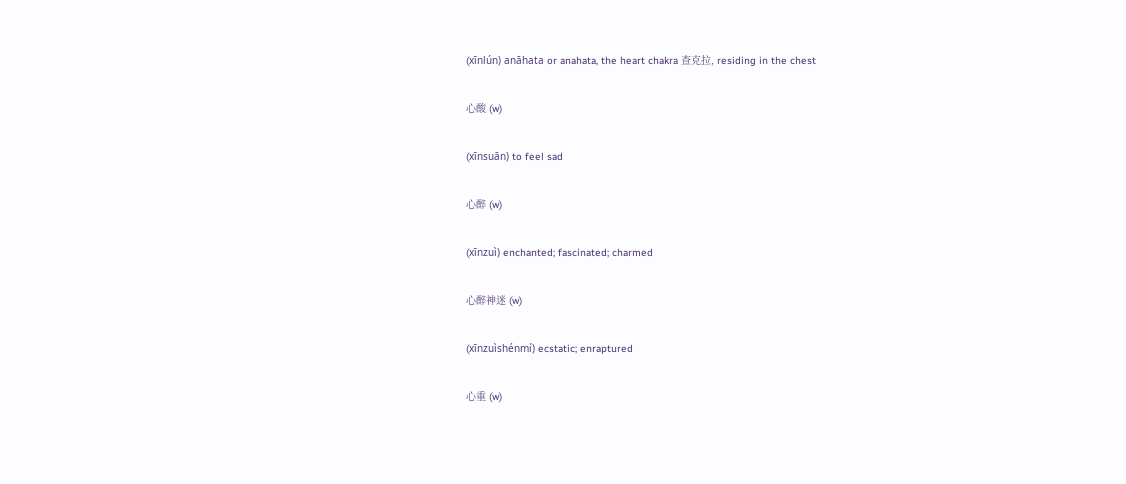(xīnlún) anāhata or anahata, the heart chakra 查克拉, residing in the chest

心酸 (w)

(xīnsuān) to feel sad

心醉 (w)

(xīnzuì) enchanted; fascinated; charmed

心醉神迷 (w)

(xīnzuìshénmí) ecstatic; enraptured

心重 (w)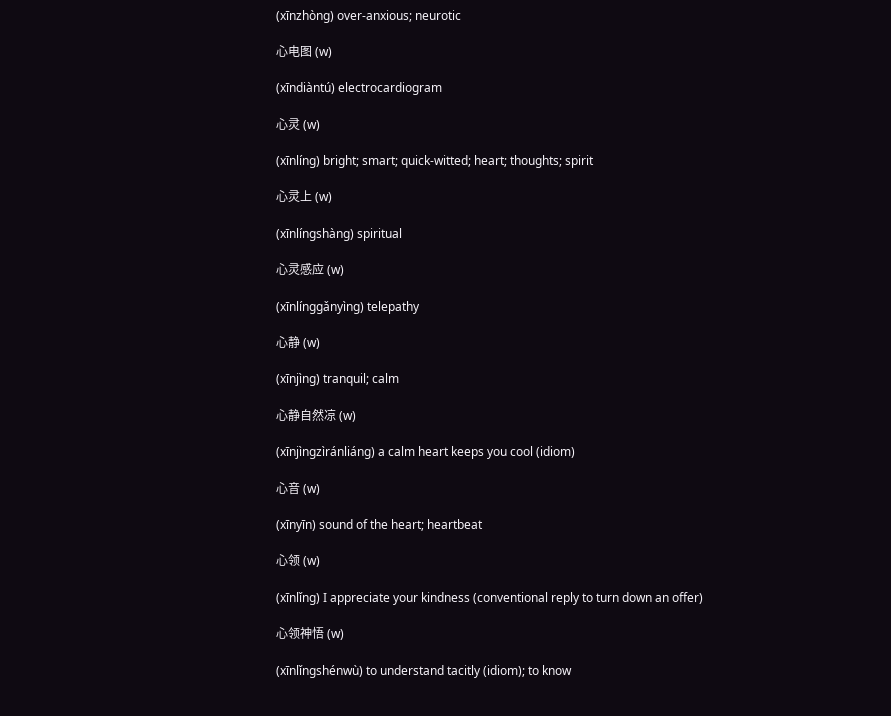(xīnzhòng) over-anxious; neurotic

心电图 (w)

(xīndiàntú) electrocardiogram

心灵 (w)

(xīnlíng) bright; smart; quick-witted; heart; thoughts; spirit

心灵上 (w)

(xīnlíngshàng) spiritual

心灵感应 (w)

(xīnlínggǎnyìng) telepathy

心静 (w)

(xīnjìng) tranquil; calm

心静自然凉 (w)

(xīnjìngzìránliáng) a calm heart keeps you cool (idiom)

心音 (w)

(xīnyīn) sound of the heart; heartbeat

心领 (w)

(xīnlǐng) I appreciate your kindness (conventional reply to turn down an offer)

心领神悟 (w)

(xīnlǐngshénwù) to understand tacitly (idiom); to know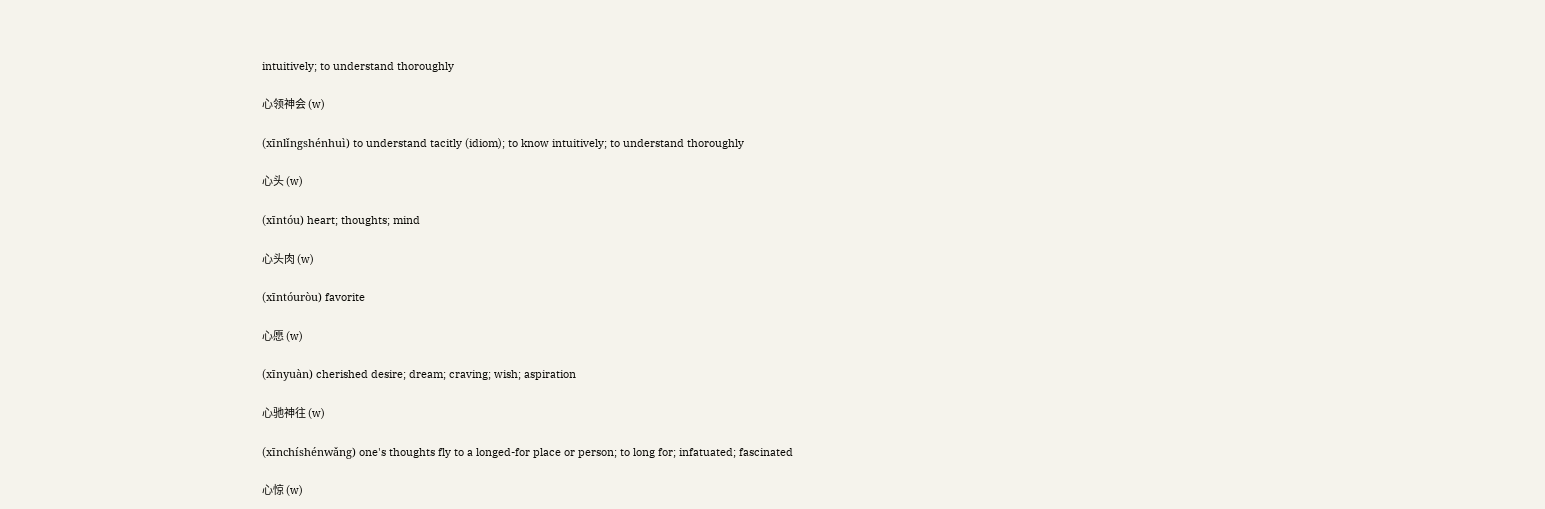intuitively; to understand thoroughly

心领神会 (w)

(xīnlǐngshénhuì) to understand tacitly (idiom); to know intuitively; to understand thoroughly

心头 (w)

(xīntóu) heart; thoughts; mind

心头肉 (w)

(xīntóuròu) favorite

心愿 (w)

(xīnyuàn) cherished desire; dream; craving; wish; aspiration

心驰神往 (w)

(xīnchíshénwǎng) one's thoughts fly to a longed-for place or person; to long for; infatuated; fascinated

心惊 (w)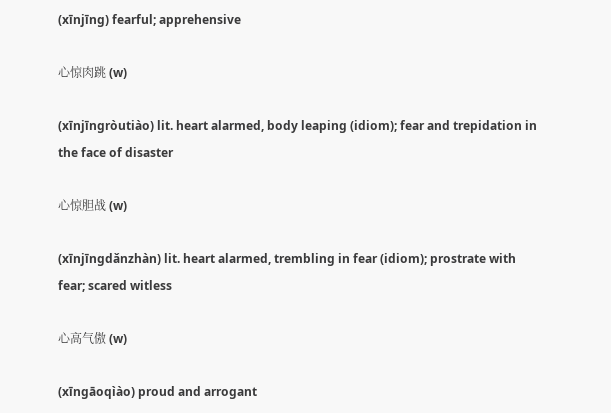(xīnjīng) fearful; apprehensive

心惊肉跳 (w)

(xīnjīngròutiào) lit. heart alarmed, body leaping (idiom); fear and trepidation in the face of disaster

心惊胆战 (w)

(xīnjīngdǎnzhàn) lit. heart alarmed, trembling in fear (idiom); prostrate with fear; scared witless

心高气傲 (w)

(xīngāoqìào) proud and arrogant